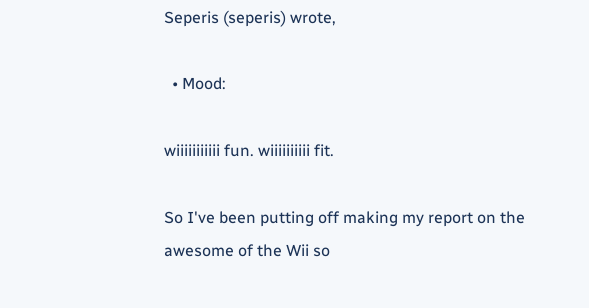Seperis (seperis) wrote,

  • Mood:

wiiiiiiiiiii fun. wiiiiiiiiii fit.

So I've been putting off making my report on the awesome of the Wii so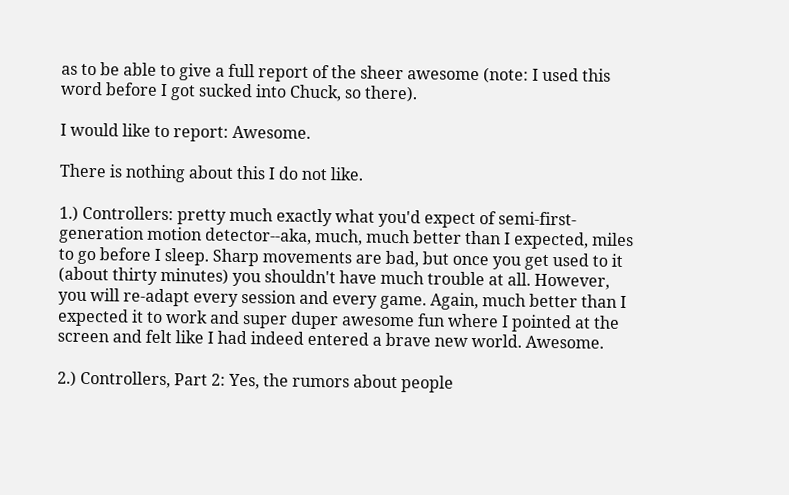as to be able to give a full report of the sheer awesome (note: I used this word before I got sucked into Chuck, so there).

I would like to report: Awesome.

There is nothing about this I do not like.

1.) Controllers: pretty much exactly what you'd expect of semi-first-generation motion detector--aka, much, much better than I expected, miles to go before I sleep. Sharp movements are bad, but once you get used to it (about thirty minutes) you shouldn't have much trouble at all. However, you will re-adapt every session and every game. Again, much better than I expected it to work and super duper awesome fun where I pointed at the screen and felt like I had indeed entered a brave new world. Awesome.

2.) Controllers, Part 2: Yes, the rumors about people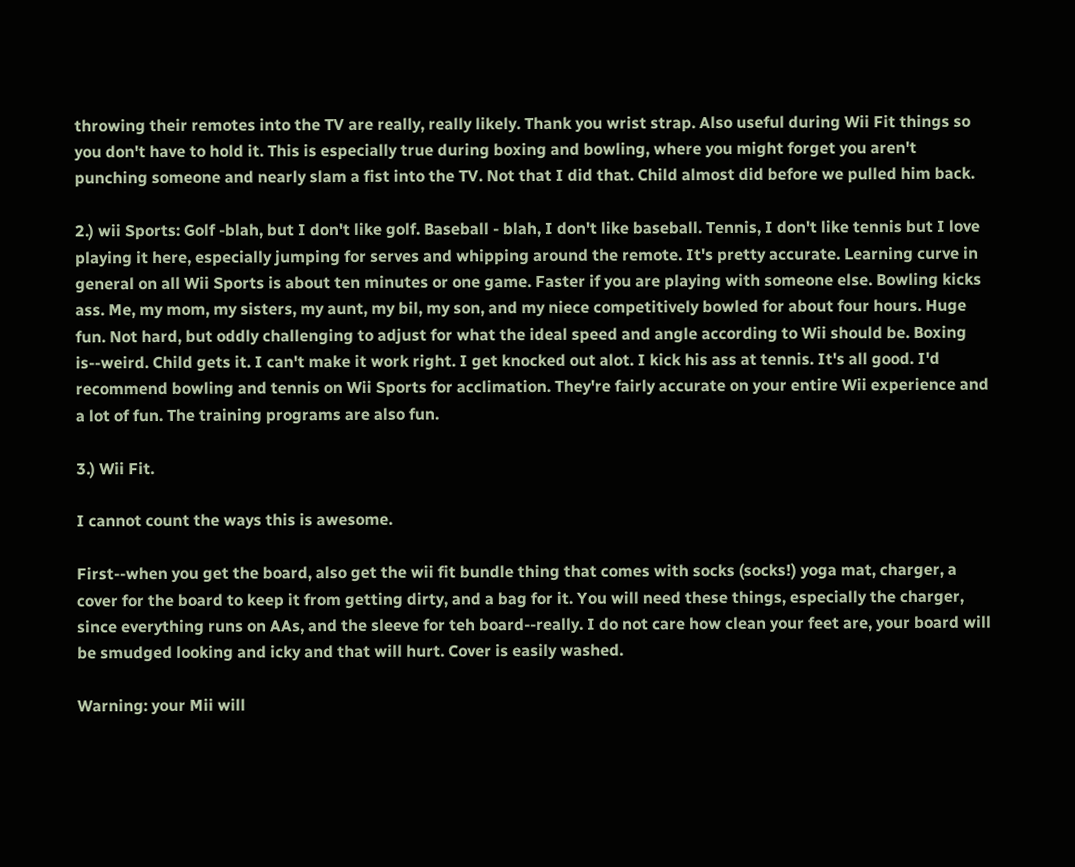throwing their remotes into the TV are really, really likely. Thank you wrist strap. Also useful during Wii Fit things so you don't have to hold it. This is especially true during boxing and bowling, where you might forget you aren't punching someone and nearly slam a fist into the TV. Not that I did that. Child almost did before we pulled him back.

2.) wii Sports: Golf -blah, but I don't like golf. Baseball - blah, I don't like baseball. Tennis, I don't like tennis but I love playing it here, especially jumping for serves and whipping around the remote. It's pretty accurate. Learning curve in general on all Wii Sports is about ten minutes or one game. Faster if you are playing with someone else. Bowling kicks ass. Me, my mom, my sisters, my aunt, my bil, my son, and my niece competitively bowled for about four hours. Huge fun. Not hard, but oddly challenging to adjust for what the ideal speed and angle according to Wii should be. Boxing is--weird. Child gets it. I can't make it work right. I get knocked out alot. I kick his ass at tennis. It's all good. I'd recommend bowling and tennis on Wii Sports for acclimation. They're fairly accurate on your entire Wii experience and a lot of fun. The training programs are also fun.

3.) Wii Fit.

I cannot count the ways this is awesome.

First--when you get the board, also get the wii fit bundle thing that comes with socks (socks!) yoga mat, charger, a cover for the board to keep it from getting dirty, and a bag for it. You will need these things, especially the charger, since everything runs on AAs, and the sleeve for teh board--really. I do not care how clean your feet are, your board will be smudged looking and icky and that will hurt. Cover is easily washed.

Warning: your Mii will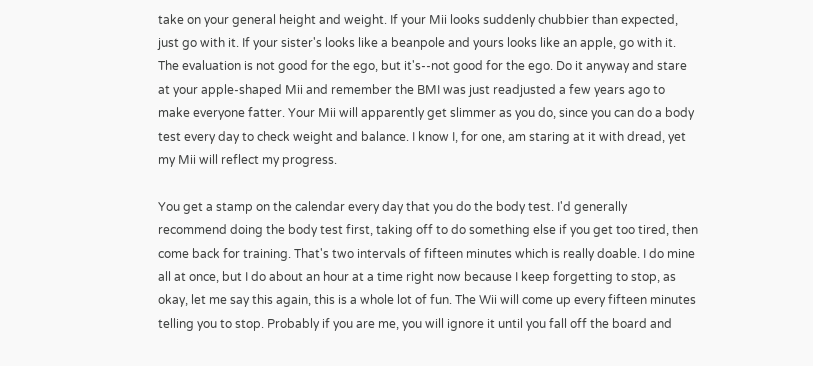take on your general height and weight. If your Mii looks suddenly chubbier than expected, just go with it. If your sister's looks like a beanpole and yours looks like an apple, go with it. The evaluation is not good for the ego, but it's--not good for the ego. Do it anyway and stare at your apple-shaped Mii and remember the BMI was just readjusted a few years ago to make everyone fatter. Your Mii will apparently get slimmer as you do, since you can do a body test every day to check weight and balance. I know I, for one, am staring at it with dread, yet my Mii will reflect my progress.

You get a stamp on the calendar every day that you do the body test. I'd generally recommend doing the body test first, taking off to do something else if you get too tired, then come back for training. That's two intervals of fifteen minutes which is really doable. I do mine all at once, but I do about an hour at a time right now because I keep forgetting to stop, as okay, let me say this again, this is a whole lot of fun. The Wii will come up every fifteen minutes telling you to stop. Probably if you are me, you will ignore it until you fall off the board and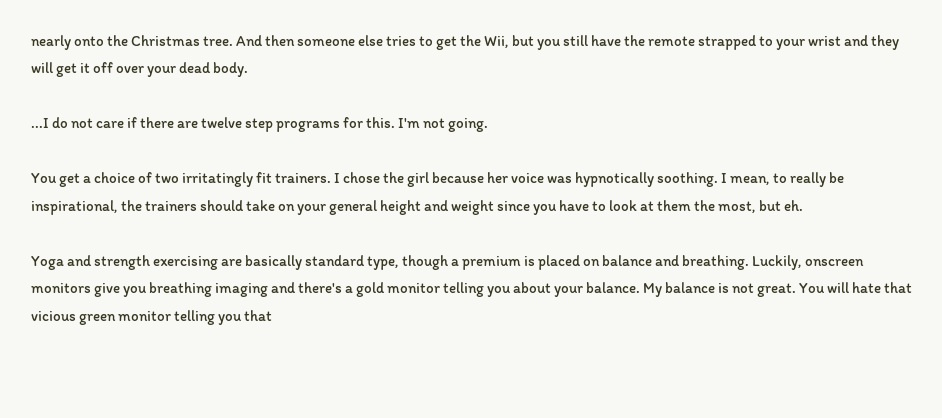nearly onto the Christmas tree. And then someone else tries to get the Wii, but you still have the remote strapped to your wrist and they will get it off over your dead body.

...I do not care if there are twelve step programs for this. I'm not going.

You get a choice of two irritatingly fit trainers. I chose the girl because her voice was hypnotically soothing. I mean, to really be inspirational, the trainers should take on your general height and weight since you have to look at them the most, but eh.

Yoga and strength exercising are basically standard type, though a premium is placed on balance and breathing. Luckily, onscreen monitors give you breathing imaging and there's a gold monitor telling you about your balance. My balance is not great. You will hate that vicious green monitor telling you that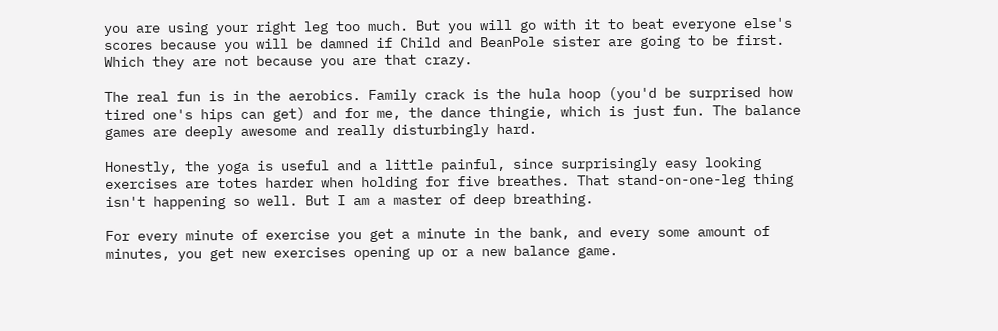you are using your right leg too much. But you will go with it to beat everyone else's scores because you will be damned if Child and BeanPole sister are going to be first. Which they are not because you are that crazy.

The real fun is in the aerobics. Family crack is the hula hoop (you'd be surprised how tired one's hips can get) and for me, the dance thingie, which is just fun. The balance games are deeply awesome and really disturbingly hard.

Honestly, the yoga is useful and a little painful, since surprisingly easy looking exercises are totes harder when holding for five breathes. That stand-on-one-leg thing isn't happening so well. But I am a master of deep breathing.

For every minute of exercise you get a minute in the bank, and every some amount of minutes, you get new exercises opening up or a new balance game.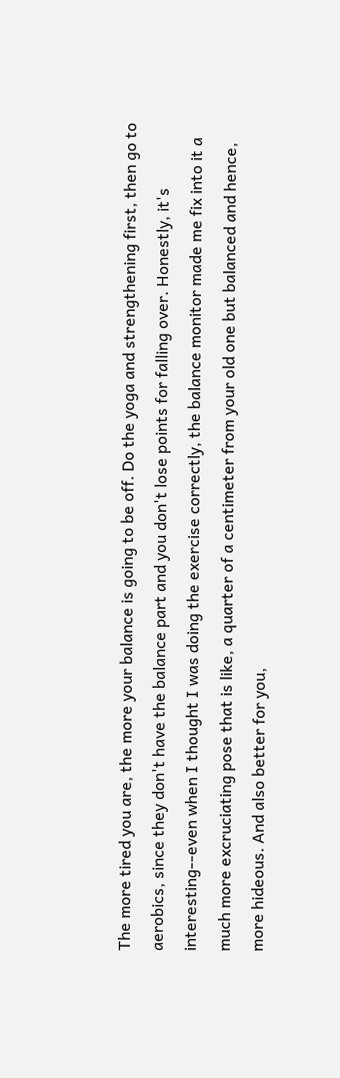The more tired you are, the more your balance is going to be off. Do the yoga and strengthening first, then go to aerobics, since they don't have the balance part and you don't lose points for falling over. Honestly, it's interesting--even when I thought I was doing the exercise correctly, the balance monitor made me fix into it a much more excruciating pose that is like, a quarter of a centimeter from your old one but balanced and hence, more hideous. And also better for you,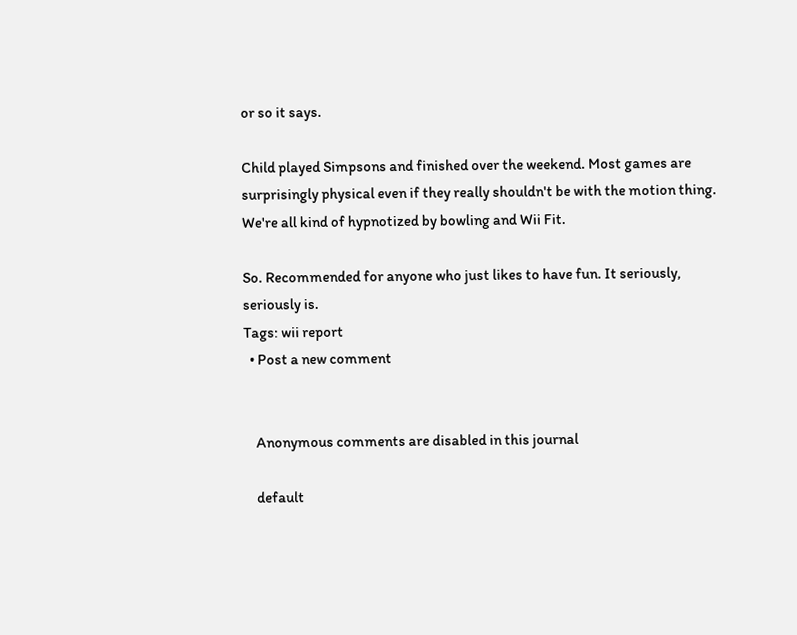or so it says.

Child played Simpsons and finished over the weekend. Most games are surprisingly physical even if they really shouldn't be with the motion thing. We're all kind of hypnotized by bowling and Wii Fit.

So. Recommended for anyone who just likes to have fun. It seriously, seriously is.
Tags: wii report
  • Post a new comment


    Anonymous comments are disabled in this journal

    default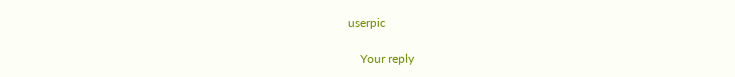userpic

    Your reply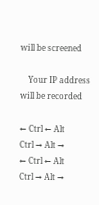will be screened

    Your IP address will be recorded

← Ctrl ← Alt
Ctrl → Alt →
← Ctrl ← Alt
Ctrl → Alt →